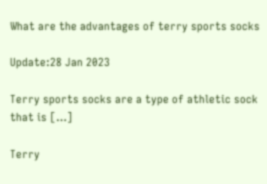What are the advantages of terry sports socks

Update:28 Jan 2023

Terry sports socks are a type of athletic sock that is […]

Terry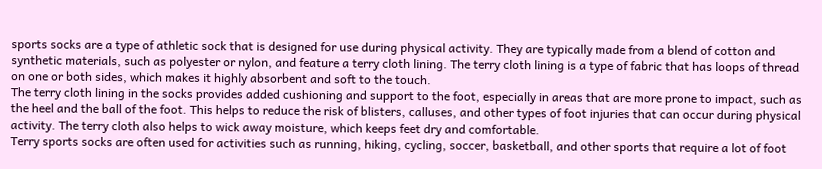sports socks are a type of athletic sock that is designed for use during physical activity. They are typically made from a blend of cotton and synthetic materials, such as polyester or nylon, and feature a terry cloth lining. The terry cloth lining is a type of fabric that has loops of thread on one or both sides, which makes it highly absorbent and soft to the touch.
The terry cloth lining in the socks provides added cushioning and support to the foot, especially in areas that are more prone to impact, such as the heel and the ball of the foot. This helps to reduce the risk of blisters, calluses, and other types of foot injuries that can occur during physical activity. The terry cloth also helps to wick away moisture, which keeps feet dry and comfortable.
Terry sports socks are often used for activities such as running, hiking, cycling, soccer, basketball, and other sports that require a lot of foot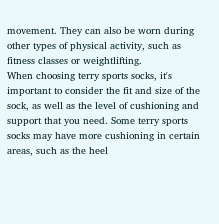movement. They can also be worn during other types of physical activity, such as fitness classes or weightlifting.
When choosing terry sports socks, it's important to consider the fit and size of the sock, as well as the level of cushioning and support that you need. Some terry sports socks may have more cushioning in certain areas, such as the heel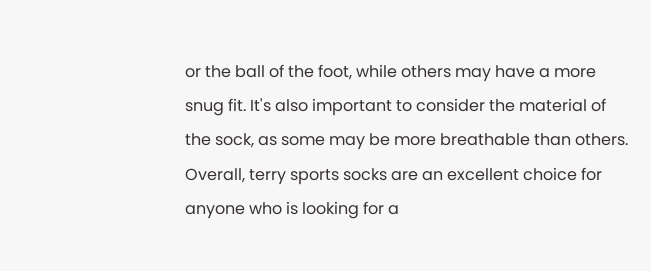or the ball of the foot, while others may have a more snug fit. It's also important to consider the material of the sock, as some may be more breathable than others.
Overall, terry sports socks are an excellent choice for anyone who is looking for a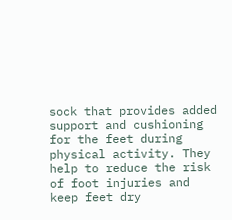sock that provides added support and cushioning for the feet during physical activity. They help to reduce the risk of foot injuries and keep feet dry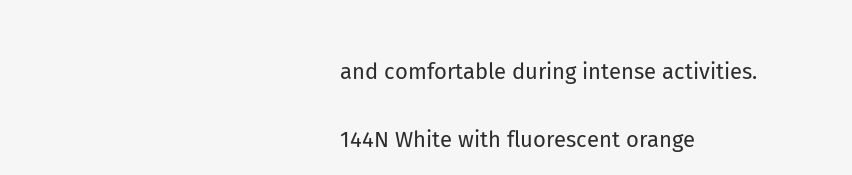and comfortable during intense activities.

144N White with fluorescent orange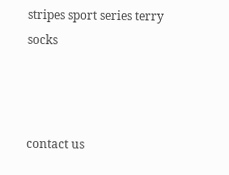stripes sport series terry socks



contact us